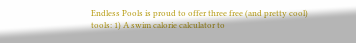Endless Pools is proud to offer three free (and pretty cool) tools: 1) A swim calorie calculator to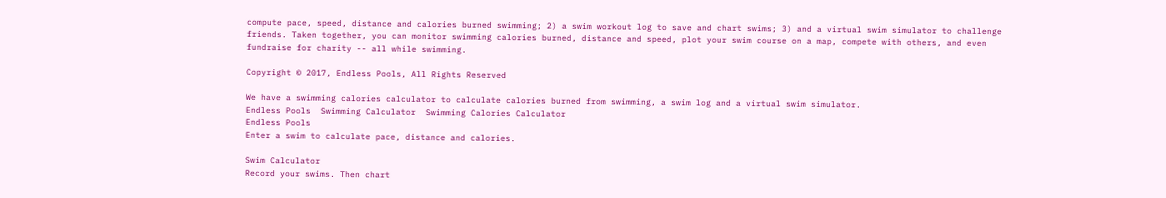compute pace, speed, distance and calories burned swimming; 2) a swim workout log to save and chart swims; 3) and a virtual swim simulator to challenge friends. Taken together, you can monitor swimming calories burned, distance and speed, plot your swim course on a map, compete with others, and even fundraise for charity -- all while swimming.

Copyright © 2017, Endless Pools, All Rights Reserved

We have a swimming calories calculator to calculate calories burned from swimming, a swim log and a virtual swim simulator.
Endless Pools  Swimming Calculator  Swimming Calories Calculator
Endless Pools
Enter a swim to calculate pace, distance and calories.

Swim Calculator
Record your swims. Then chart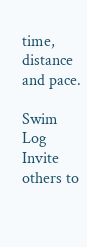time, distance and pace.

Swim Log
Invite others to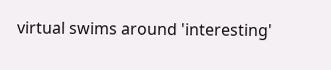virtual swims around 'interesting'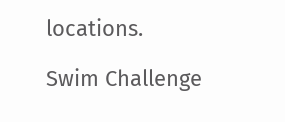locations.

Swim Challenge